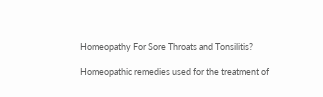Homeopathy For Sore Throats and Tonsilitis?

Homeopathic remedies used for the treatment of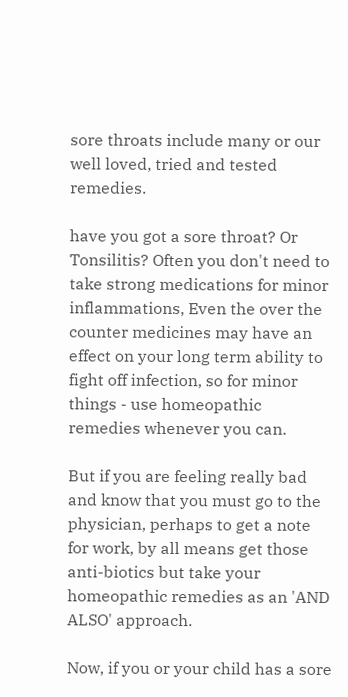sore throats include many or our well loved, tried and tested remedies.

have you got a sore throat? Or Tonsilitis? Often you don't need to take strong medications for minor inflammations, Even the over the counter medicines may have an effect on your long term ability to fight off infection, so for minor things - use homeopathic remedies whenever you can.

But if you are feeling really bad and know that you must go to the physician, perhaps to get a note for work, by all means get those anti-biotics but take your homeopathic remedies as an 'AND ALSO' approach.

Now, if you or your child has a sore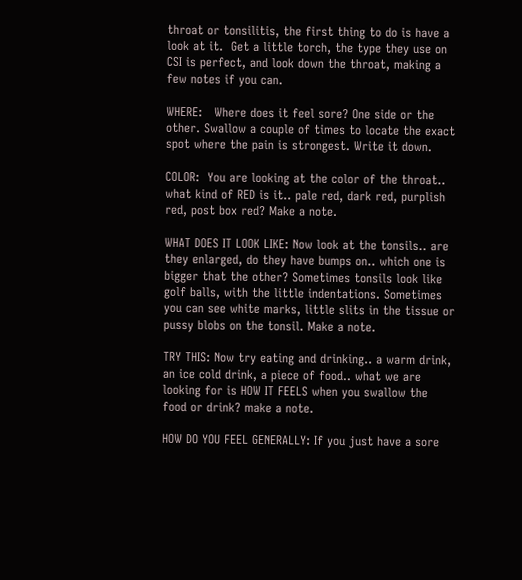throat or tonsilitis, the first thing to do is have a look at it.  Get a little torch, the type they use on CSI is perfect, and look down the throat, making a few notes if you can.

WHERE:   Where does it feel sore? One side or the other. Swallow a couple of times to locate the exact spot where the pain is strongest. Write it down.

COLOR:  You are looking at the color of the throat.. what kind of RED is it.. pale red, dark red, purplish red, post box red? Make a note.

WHAT DOES IT LOOK LIKE: Now look at the tonsils.. are they enlarged, do they have bumps on.. which one is bigger that the other? Sometimes tonsils look like golf balls, with the little indentations. Sometimes you can see white marks, little slits in the tissue or pussy blobs on the tonsil. Make a note.

TRY THIS: Now try eating and drinking.. a warm drink, an ice cold drink, a piece of food.. what we are looking for is HOW IT FEELS when you swallow the food or drink? make a note.

HOW DO YOU FEEL GENERALLY: If you just have a sore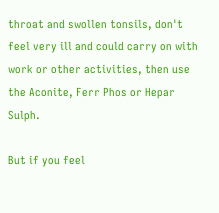throat and swollen tonsils, don't feel very ill and could carry on with work or other activities, then use the Aconite, Ferr Phos or Hepar Sulph.

But if you feel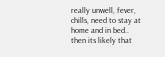really unwell, fever, chills, need to stay at home and in bed.. then its likely that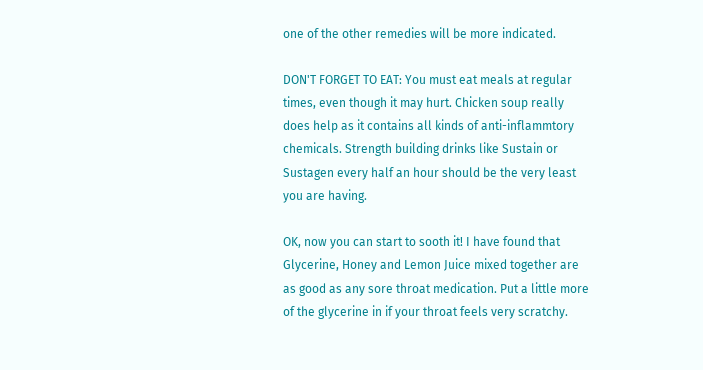one of the other remedies will be more indicated.

DON'T FORGET TO EAT: You must eat meals at regular times, even though it may hurt. Chicken soup really does help as it contains all kinds of anti-inflammtory chemicals. Strength building drinks like Sustain or Sustagen every half an hour should be the very least you are having.

OK, now you can start to sooth it! I have found that Glycerine, Honey and Lemon Juice mixed together are as good as any sore throat medication. Put a little more of the glycerine in if your throat feels very scratchy.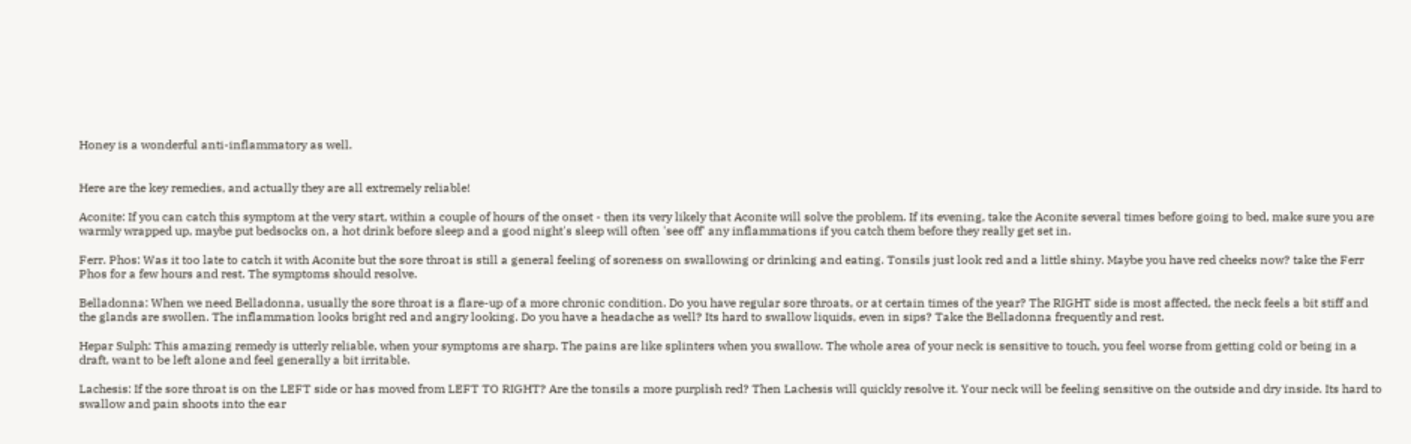Honey is a wonderful anti-inflammatory as well.


Here are the key remedies, and actually they are all extremely reliable!

Aconite: If you can catch this symptom at the very start, within a couple of hours of the onset - then its very likely that Aconite will solve the problem. If its evening, take the Aconite several times before going to bed, make sure you are warmly wrapped up, maybe put bedsocks on, a hot drink before sleep and a good night's sleep will often 'see off' any inflammations if you catch them before they really get set in.

Ferr. Phos: Was it too late to catch it with Aconite but the sore throat is still a general feeling of soreness on swallowing or drinking and eating. Tonsils just look red and a little shiny. Maybe you have red cheeks now? take the Ferr Phos for a few hours and rest. The symptoms should resolve.

Belladonna: When we need Belladonna, usually the sore throat is a flare-up of a more chronic condition. Do you have regular sore throats, or at certain times of the year? The RIGHT side is most affected, the neck feels a bit stiff and the glands are swollen. The inflammation looks bright red and angry looking. Do you have a headache as well? Its hard to swallow liquids, even in sips? Take the Belladonna frequently and rest.

Hepar Sulph: This amazing remedy is utterly reliable, when your symptoms are sharp. The pains are like splinters when you swallow. The whole area of your neck is sensitive to touch, you feel worse from getting cold or being in a draft, want to be left alone and feel generally a bit irritable.

Lachesis: If the sore throat is on the LEFT side or has moved from LEFT TO RIGHT? Are the tonsils a more purplish red? Then Lachesis will quickly resolve it. Your neck will be feeling sensitive on the outside and dry inside. Its hard to swallow and pain shoots into the ear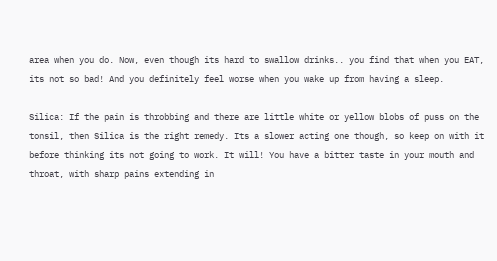area when you do. Now, even though its hard to swallow drinks.. you find that when you EAT, its not so bad! And you definitely feel worse when you wake up from having a sleep.

Silica: If the pain is throbbing and there are little white or yellow blobs of puss on the tonsil, then Silica is the right remedy. Its a slower acting one though, so keep on with it before thinking its not going to work. It will! You have a bitter taste in your mouth and throat, with sharp pains extending in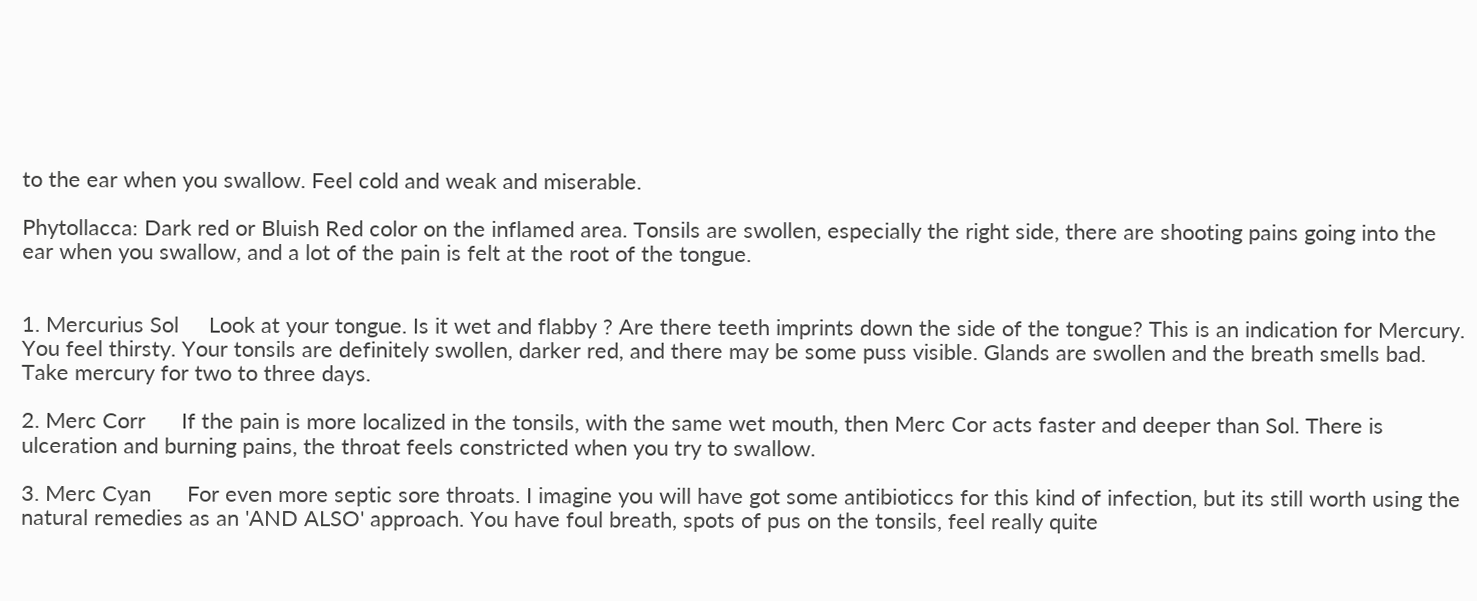to the ear when you swallow. Feel cold and weak and miserable.

Phytollacca: Dark red or Bluish Red color on the inflamed area. Tonsils are swollen, especially the right side, there are shooting pains going into the ear when you swallow, and a lot of the pain is felt at the root of the tongue.


1. Mercurius Sol     Look at your tongue. Is it wet and flabby ? Are there teeth imprints down the side of the tongue? This is an indication for Mercury. You feel thirsty. Your tonsils are definitely swollen, darker red, and there may be some puss visible. Glands are swollen and the breath smells bad. Take mercury for two to three days.

2. Merc Corr      If the pain is more localized in the tonsils, with the same wet mouth, then Merc Cor acts faster and deeper than Sol. There is ulceration and burning pains, the throat feels constricted when you try to swallow.

3. Merc Cyan      For even more septic sore throats. I imagine you will have got some antibioticcs for this kind of infection, but its still worth using the natural remedies as an 'AND ALSO' approach. You have foul breath, spots of pus on the tonsils, feel really quite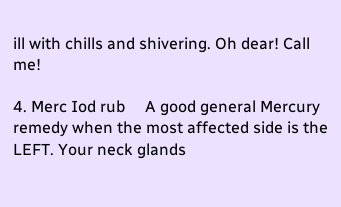ill with chills and shivering. Oh dear! Call me!

4. Merc Iod rub     A good general Mercury remedy when the most affected side is the LEFT. Your neck glands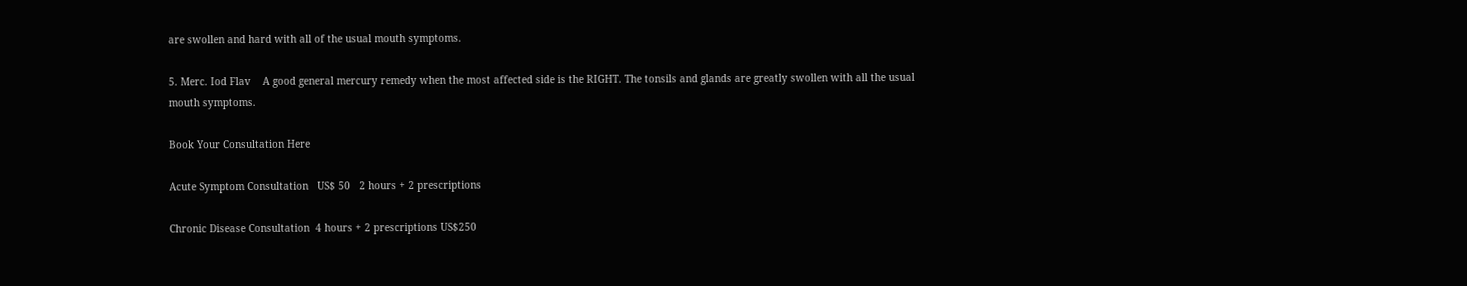are swollen and hard with all of the usual mouth symptoms.

5. Merc. Iod Flav    A good general mercury remedy when the most affected side is the RIGHT. The tonsils and glands are greatly swollen with all the usual mouth symptoms.

Book Your Consultation Here

Acute Symptom Consultation   US$ 50   2 hours + 2 prescriptions

Chronic Disease Consultation  4 hours + 2 prescriptions US$250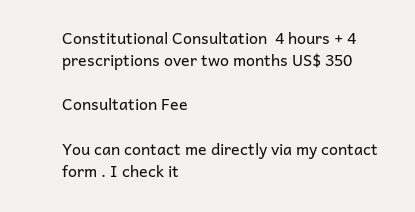Constitutional Consultation  4 hours + 4 prescriptions over two months US$ 350

Consultation Fee

You can contact me directly via my contact form . I check it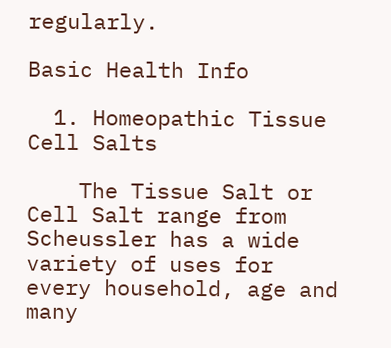regularly.

Basic Health Info

  1. Homeopathic Tissue Cell Salts

    The Tissue Salt or Cell Salt range from Scheussler has a wide variety of uses for every household, age and many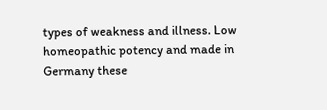types of weakness and illness. Low homeopathic potency and made in Germany these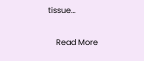tissue…

    Read More